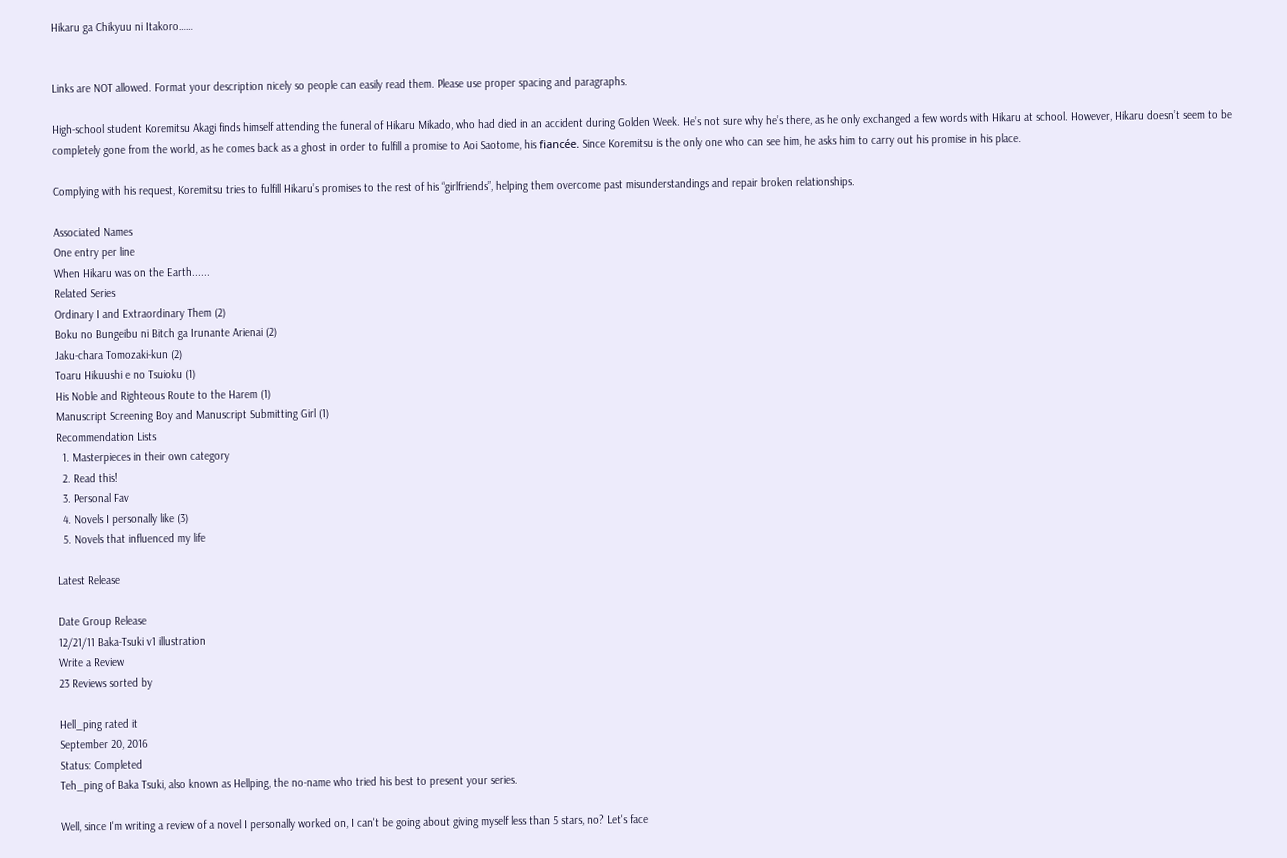Hikaru ga Chikyuu ni Itakoro……


Links are NOT allowed. Format your description nicely so people can easily read them. Please use proper spacing and paragraphs.

High-school student Koremitsu Akagi finds himself attending the funeral of Hikaru Mikado, who had died in an accident during Golden Week. He’s not sure why he’s there, as he only exchanged a few words with Hikaru at school. However, Hikaru doesn’t seem to be completely gone from the world, as he comes back as a ghost in order to fulfill a promise to Aoi Saotome, his fiancée. Since Koremitsu is the only one who can see him, he asks him to carry out his promise in his place.

Complying with his request, Koremitsu tries to fulfill Hikaru’s promises to the rest of his “girlfriends”, helping them overcome past misunderstandings and repair broken relationships.

Associated Names
One entry per line
When Hikaru was on the Earth......
Related Series
Ordinary I and Extraordinary Them (2)
Boku no Bungeibu ni Bitch ga Irunante Arienai (2)
Jaku-chara Tomozaki-kun (2)
Toaru Hikuushi e no Tsuioku (1)
His Noble and Righteous Route to the Harem (1)
Manuscript Screening Boy and Manuscript Submitting Girl (1)
Recommendation Lists
  1. Masterpieces in their own category
  2. Read this!
  3. Personal Fav
  4. Novels I personally like (3)
  5. Novels that influenced my life

Latest Release

Date Group Release
12/21/11 Baka-Tsuki v1 illustration
Write a Review
23 Reviews sorted by

Hell_ping rated it
September 20, 2016
Status: Completed
Teh_ping of Baka Tsuki, also known as Hellping, the no-name who tried his best to present your series.

Well, since I'm writing a review of a novel I personally worked on, I can't be going about giving myself less than 5 stars, no? Let's face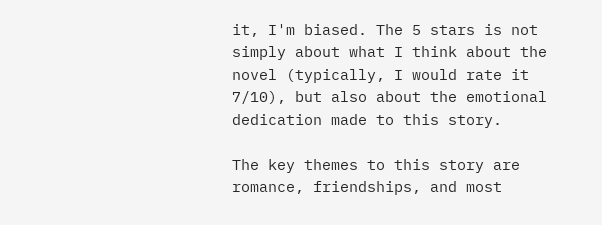it, I'm biased. The 5 stars is not simply about what I think about the novel (typically, I would rate it 7/10), but also about the emotional dedication made to this story.

The key themes to this story are romance, friendships, and most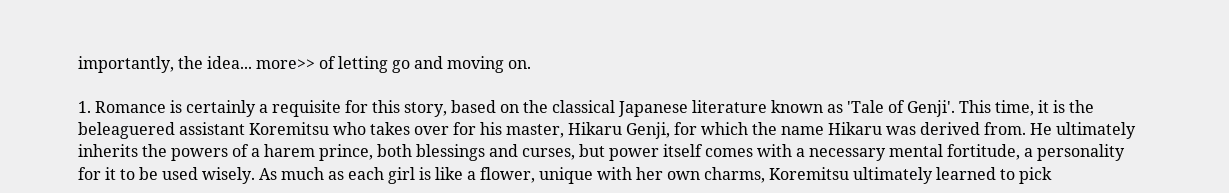importantly, the idea... more>> of letting go and moving on.

1. Romance is certainly a requisite for this story, based on the classical Japanese literature known as 'Tale of Genji'. This time, it is the beleaguered assistant Koremitsu who takes over for his master, Hikaru Genji, for which the name Hikaru was derived from. He ultimately inherits the powers of a harem prince, both blessings and curses, but power itself comes with a necessary mental fortitude, a personality for it to be used wisely. As much as each girl is like a flower, unique with her own charms, Koremitsu ultimately learned to pick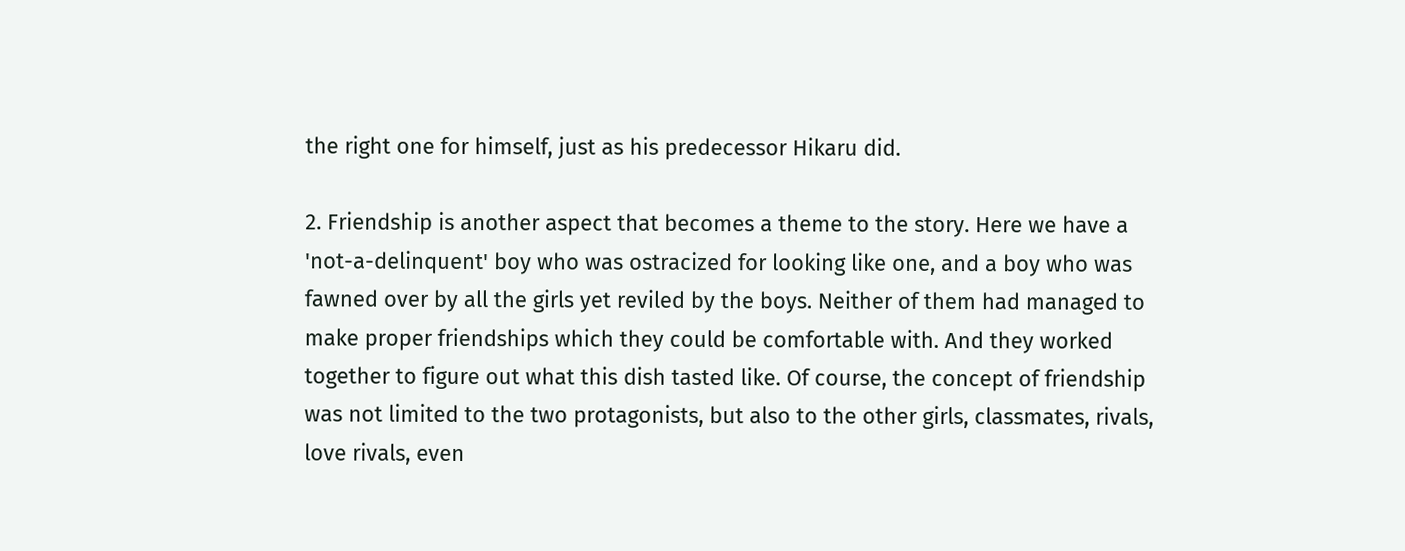the right one for himself, just as his predecessor Hikaru did.

2. Friendship is another aspect that becomes a theme to the story. Here we have a 'not-a-delinquent' boy who was ostracized for looking like one, and a boy who was fawned over by all the girls yet reviled by the boys. Neither of them had managed to make proper friendships which they could be comfortable with. And they worked together to figure out what this dish tasted like. Of course, the concept of friendship was not limited to the two protagonists, but also to the other girls, classmates, rivals, love rivals, even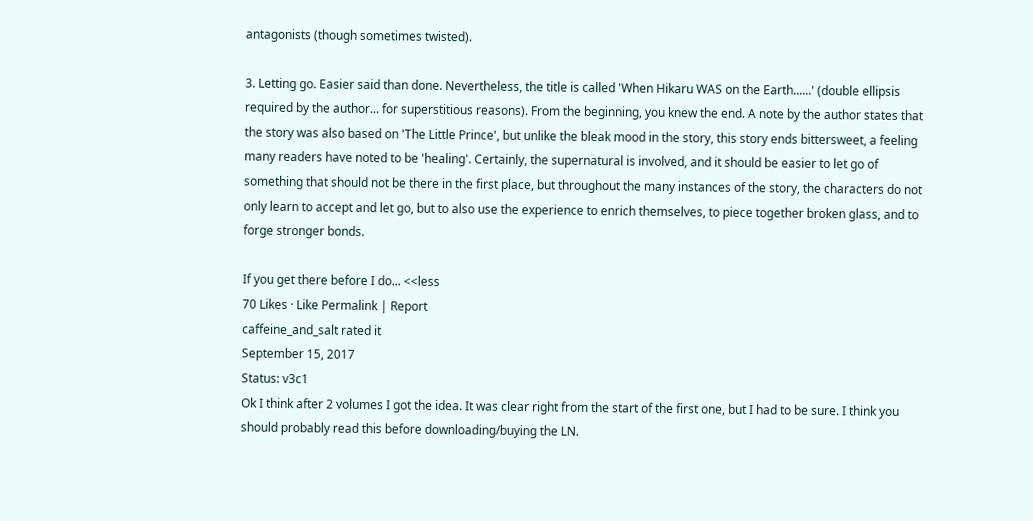antagonists (though sometimes twisted).

3. Letting go. Easier said than done. Nevertheless, the title is called 'When Hikaru WAS on the Earth......' (double ellipsis required by the author... for superstitious reasons). From the beginning, you knew the end. A note by the author states that the story was also based on 'The Little Prince', but unlike the bleak mood in the story, this story ends bittersweet, a feeling many readers have noted to be 'healing'. Certainly, the supernatural is involved, and it should be easier to let go of something that should not be there in the first place, but throughout the many instances of the story, the characters do not only learn to accept and let go, but to also use the experience to enrich themselves, to piece together broken glass, and to forge stronger bonds.

If you get there before I do... <<less
70 Likes · Like Permalink | Report
caffeine_and_salt rated it
September 15, 2017
Status: v3c1
Ok I think after 2 volumes I got the idea. It was clear right from the start of the first one, but I had to be sure. I think you should probably read this before downloading/buying the LN.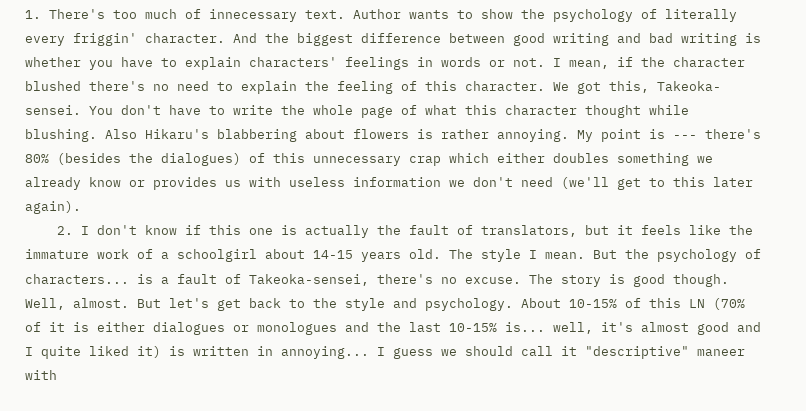1. There's too much of innecessary text. Author wants to show the psychology of literally every friggin' character. And the biggest difference between good writing and bad writing is whether you have to explain characters' feelings in words or not. I mean, if the character blushed there's no need to explain the feeling of this character. We got this, Takeoka-sensei. You don't have to write the whole page of what this character thought while blushing. Also Hikaru's blabbering about flowers is rather annoying. My point is --- there's 80% (besides the dialogues) of this unnecessary crap which either doubles something we already know or provides us with useless information we don't need (we'll get to this later again).
    2. I don't know if this one is actually the fault of translators, but it feels like the immature work of a schoolgirl about 14-15 years old. The style I mean. But the psychology of characters... is a fault of Takeoka-sensei, there's no excuse. The story is good though. Well, almost. But let's get back to the style and psychology. About 10-15% of this LN (70% of it is either dialogues or monologues and the last 10-15% is... well, it's almost good and I quite liked it) is written in annoying... I guess we should call it "descriptive" maneer with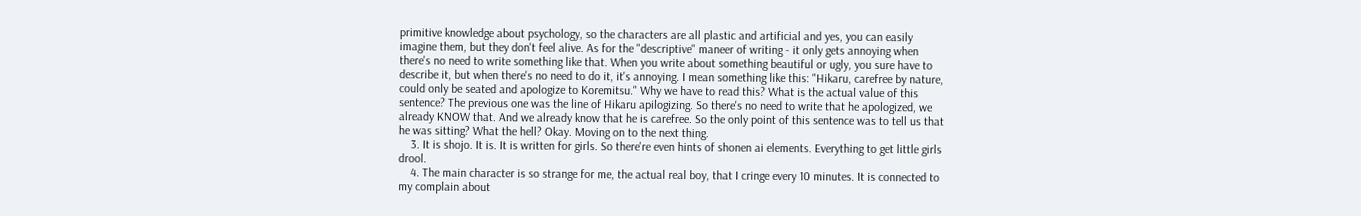primitive knowledge about psychology, so the characters are all plastic and artificial and yes, you can easily imagine them, but they don't feel alive. As for the "descriptive" maneer of writing - it only gets annoying when there's no need to write something like that. When you write about something beautiful or ugly, you sure have to describe it, but when there's no need to do it, it's annoying. I mean something like this: "Hikaru, carefree by nature, could only be seated and apologize to Koremitsu." Why we have to read this? What is the actual value of this sentence? The previous one was the line of Hikaru apilogizing. So there's no need to write that he apologized, we already KNOW that. And we already know that he is carefree. So the only point of this sentence was to tell us that he was sitting? What the hell? Okay. Moving on to the next thing.
    3. It is shojo. It is. It is written for girls. So there're even hints of shonen ai elements. Everything to get little girls drool.
    4. The main character is so strange for me, the actual real boy, that I cringe every 10 minutes. It is connected to my complain about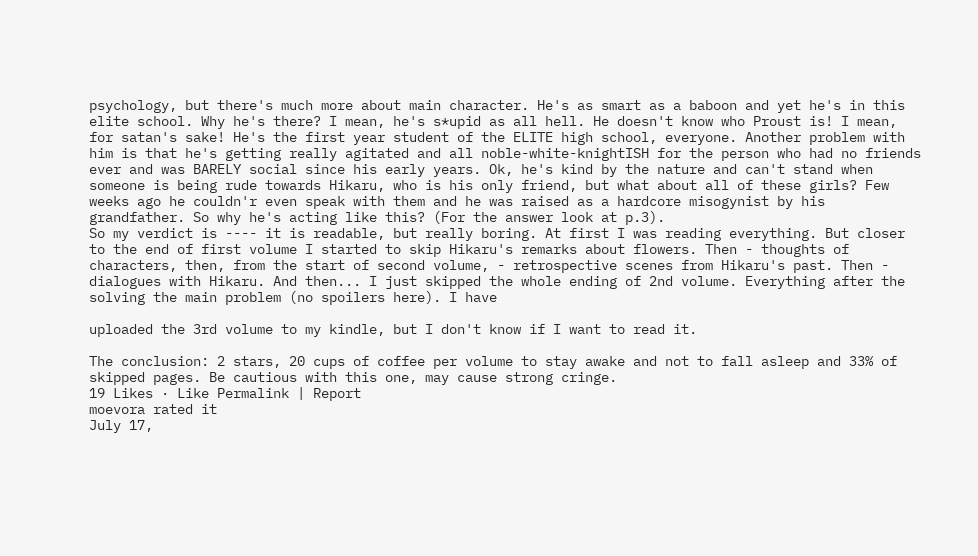psychology, but there's much more about main character. He's as smart as a baboon and yet he's in this elite school. Why he's there? I mean, he's s*upid as all hell. He doesn't know who Proust is! I mean, for satan's sake! He's the first year student of the ELITE high school, everyone. Another problem with him is that he's getting really agitated and all noble-white-knightISH for the person who had no friends ever and was BARELY social since his early years. Ok, he's kind by the nature and can't stand when someone is being rude towards Hikaru, who is his only friend, but what about all of these girls? Few weeks ago he couldn'r even speak with them and he was raised as a hardcore misogynist by his grandfather. So why he's acting like this? (For the answer look at p.3).
So my verdict is ---- it is readable, but really boring. At first I was reading everything. But closer to the end of first volume I started to skip Hikaru's remarks about flowers. Then - thoughts of characters, then, from the start of second volume, - retrospective scenes from Hikaru's past. Then - dialogues with Hikaru. And then... I just skipped the whole ending of 2nd volume. Everything after the solving the main problem (no spoilers here). I have

uploaded the 3rd volume to my kindle, but I don't know if I want to read it.

The conclusion: 2 stars, 20 cups of coffee per volume to stay awake and not to fall asleep and 33% of skipped pages. Be cautious with this one, may cause strong cringe.
19 Likes · Like Permalink | Report
moevora rated it
July 17,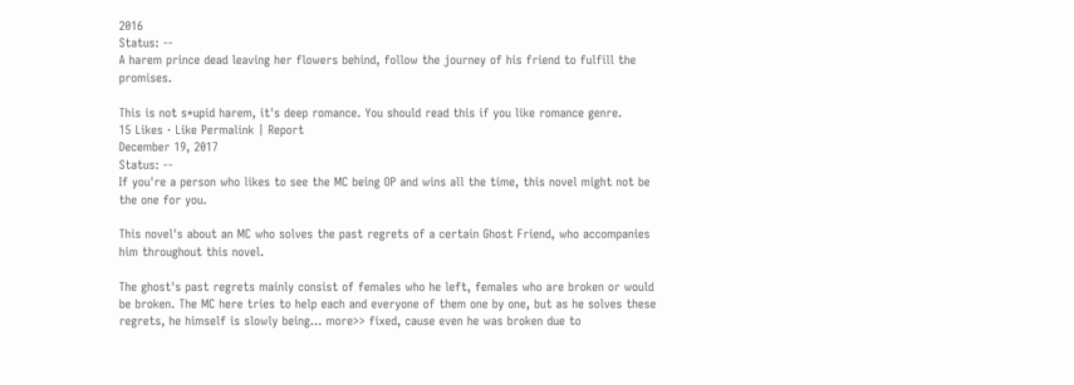2016
Status: --
A harem prince dead leaving her flowers behind, follow the journey of his friend to fulfill the promises.

This is not s*upid harem, it's deep romance. You should read this if you like romance genre.
15 Likes · Like Permalink | Report
December 19, 2017
Status: --
If you're a person who likes to see the MC being OP and wins all the time, this novel might not be the one for you.

This novel's about an MC who solves the past regrets of a certain Ghost Friend, who accompanies him throughout this novel.

The ghost's past regrets mainly consist of females who he left, females who are broken or would be broken. The MC here tries to help each and everyone of them one by one, but as he solves these regrets, he himself is slowly being... more>> fixed, cause even he was broken due to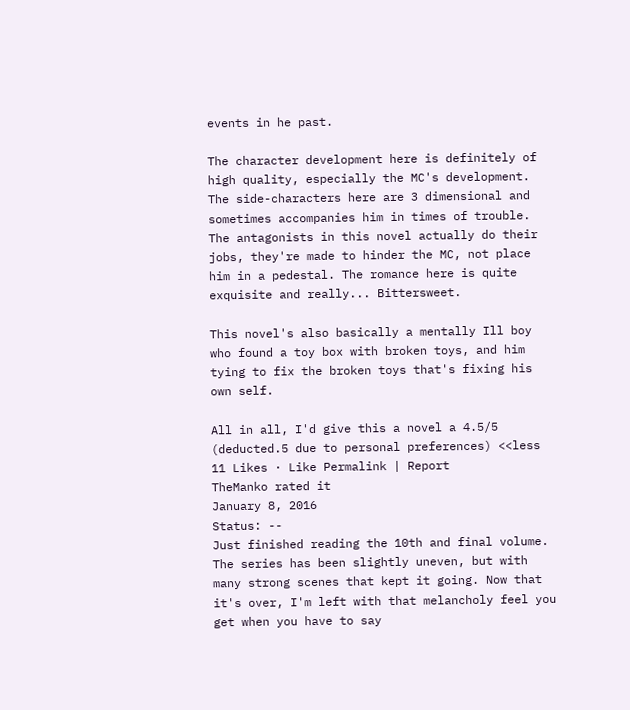events in he past.

The character development here is definitely of high quality, especially the MC's development. The side-characters here are 3 dimensional and sometimes accompanies him in times of trouble. The antagonists in this novel actually do their jobs, they're made to hinder the MC, not place him in a pedestal. The romance here is quite exquisite and really... Bittersweet.

This novel's also basically a mentally Ill boy who found a toy box with broken toys, and him tying to fix the broken toys that's fixing his own self.

All in all, I'd give this a novel a 4.5/5 (deducted.5 due to personal preferences) <<less
11 Likes · Like Permalink | Report
TheManko rated it
January 8, 2016
Status: --
Just finished reading the 10th and final volume. The series has been slightly uneven, but with many strong scenes that kept it going. Now that it's over, I'm left with that melancholy feel you get when you have to say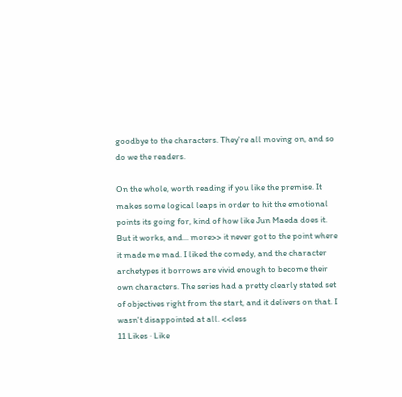goodbye to the characters. They're all moving on, and so do we the readers.

On the whole, worth reading if you like the premise. It makes some logical leaps in order to hit the emotional points its going for, kind of how like Jun Maeda does it. But it works, and... more>> it never got to the point where it made me mad. I liked the comedy, and the character archetypes it borrows are vivid enough to become their own characters. The series had a pretty clearly stated set of objectives right from the start, and it delivers on that. I wasn't disappointed at all. <<less
11 Likes · Like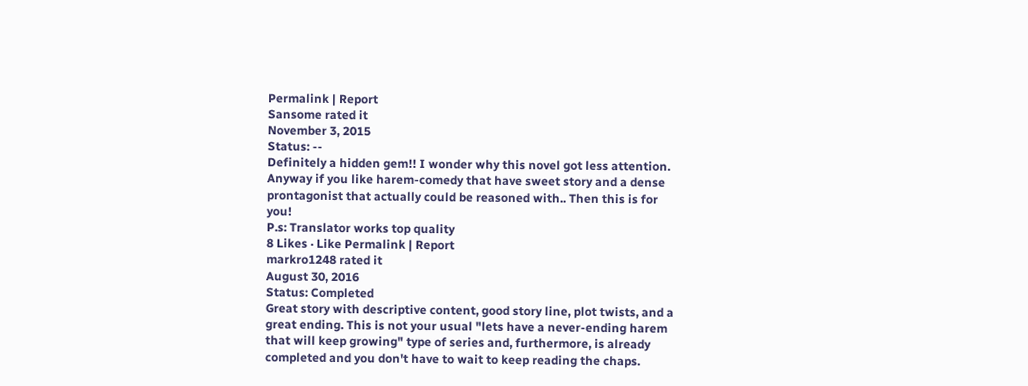Permalink | Report
Sansome rated it
November 3, 2015
Status: --
Definitely a hidden gem!! I wonder why this novel got less attention. Anyway if you like harem-comedy that have sweet story and a dense prontagonist that actually could be reasoned with.. Then this is for you!
P.s: Translator works top quality
8 Likes · Like Permalink | Report
markro1248 rated it
August 30, 2016
Status: Completed
Great story with descriptive content, good story line, plot twists, and a great ending. This is not your usual "lets have a never-ending harem that will keep growing" type of series and, furthermore, is already completed and you don't have to wait to keep reading the chaps.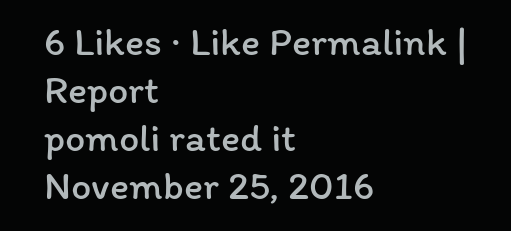6 Likes · Like Permalink | Report
pomoli rated it
November 25, 2016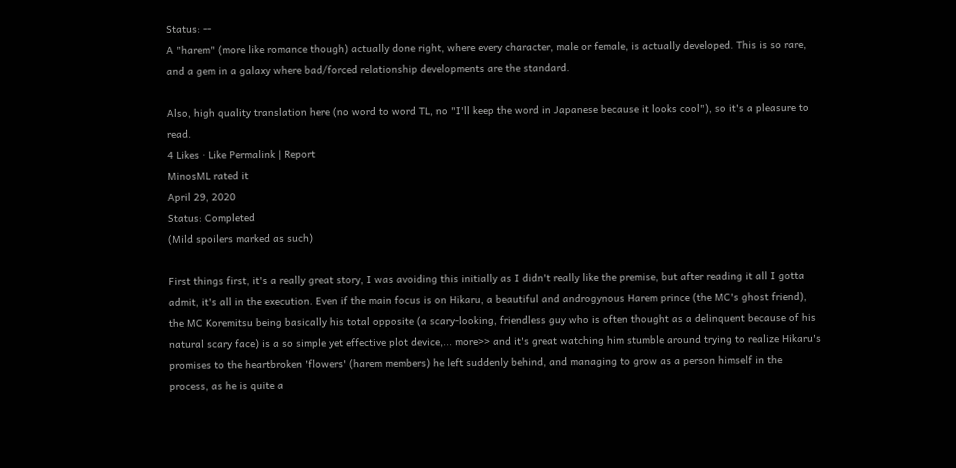Status: --
A "harem" (more like romance though) actually done right, where every character, male or female, is actually developed. This is so rare, and a gem in a galaxy where bad/forced relationship developments are the standard.

Also, high quality translation here (no word to word TL, no "I'll keep the word in Japanese because it looks cool"), so it's a pleasure to read.
4 Likes · Like Permalink | Report
MinosML rated it
April 29, 2020
Status: Completed
(Mild spoilers marked as such)

First things first, it's a really great story, I was avoiding this initially as I didn't really like the premise, but after reading it all I gotta admit, it's all in the execution. Even if the main focus is on Hikaru, a beautiful and androgynous Harem prince (the MC's ghost friend), the MC Koremitsu being basically his total opposite (a scary-looking, friendless guy who is often thought as a delinquent because of his natural scary face) is a so simple yet effective plot device,... more>> and it's great watching him stumble around trying to realize Hikaru's promises to the heartbroken 'flowers' (harem members) he left suddenly behind, and managing to grow as a person himself in the process, as he is quite a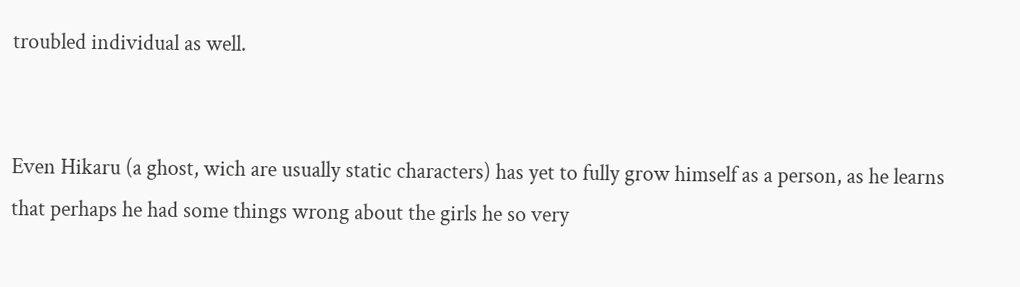troubled individual as well.


Even Hikaru (a ghost, wich are usually static characters) has yet to fully grow himself as a person, as he learns that perhaps he had some things wrong about the girls he so very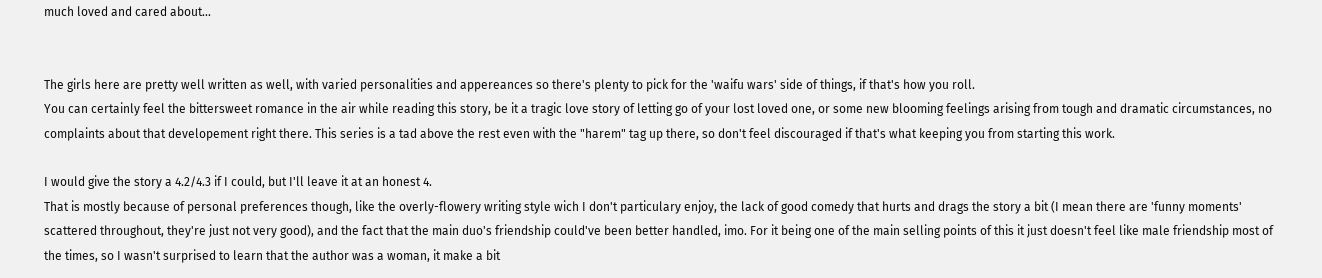much loved and cared about...


The girls here are pretty well written as well, with varied personalities and appereances so there's plenty to pick for the 'waifu wars' side of things, if that's how you roll.
You can certainly feel the bittersweet romance in the air while reading this story, be it a tragic love story of letting go of your lost loved one, or some new blooming feelings arising from tough and dramatic circumstances, no complaints about that developement right there. This series is a tad above the rest even with the "harem" tag up there, so don't feel discouraged if that's what keeping you from starting this work.

I would give the story a 4.2/4.3 if I could, but I'll leave it at an honest 4.
That is mostly because of personal preferences though, like the overly-flowery writing style wich I don't particulary enjoy, the lack of good comedy that hurts and drags the story a bit (I mean there are 'funny moments' scattered throughout, they're just not very good), and the fact that the main duo's friendship could've been better handled, imo. For it being one of the main selling points of this it just doesn't feel like male friendship most of the times, so I wasn't surprised to learn that the author was a woman, it make a bit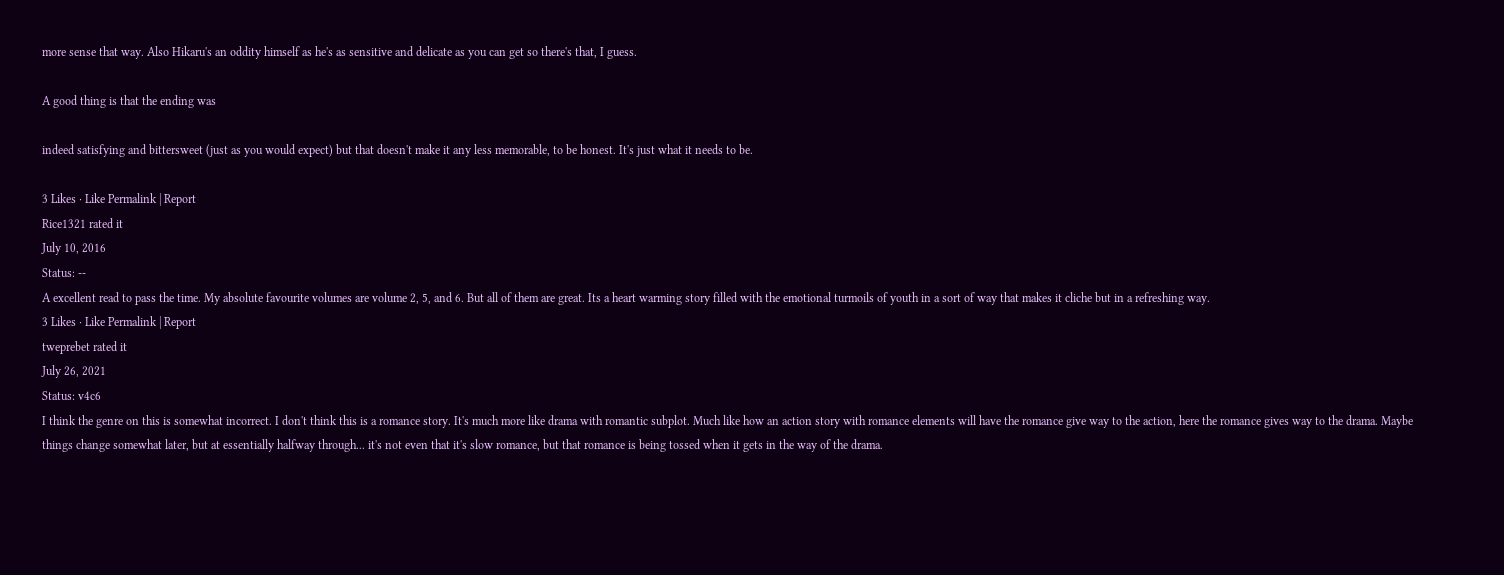more sense that way. Also Hikaru's an oddity himself as he's as sensitive and delicate as you can get so there's that, I guess.

A good thing is that the ending was

indeed satisfying and bittersweet (just as you would expect) but that doesn't make it any less memorable, to be honest. It's just what it needs to be.

3 Likes · Like Permalink | Report
Rice1321 rated it
July 10, 2016
Status: --
A excellent read to pass the time. My absolute favourite volumes are volume 2, 5, and 6. But all of them are great. Its a heart warming story filled with the emotional turmoils of youth in a sort of way that makes it cliche but in a refreshing way.
3 Likes · Like Permalink | Report
tweprebet rated it
July 26, 2021
Status: v4c6
I think the genre on this is somewhat incorrect. I don't think this is a romance story. It's much more like drama with romantic subplot. Much like how an action story with romance elements will have the romance give way to the action, here the romance gives way to the drama. Maybe things change somewhat later, but at essentially halfway through... it's not even that it's slow romance, but that romance is being tossed when it gets in the way of the drama.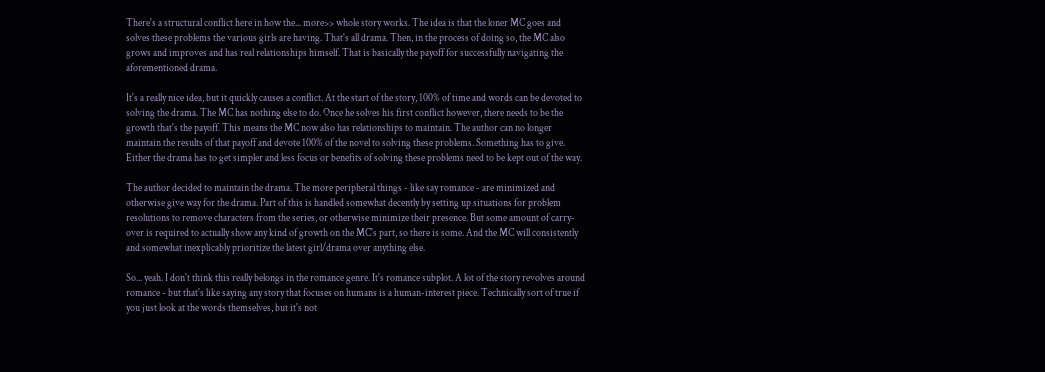There's a structural conflict here in how the... more>> whole story works. The idea is that the loner MC goes and solves these problems the various girls are having. That's all drama. Then, in the process of doing so, the MC also grows and improves and has real relationships himself. That is basically the payoff for successfully navigating the aforementioned drama.

It's a really nice idea, but it quickly causes a conflict. At the start of the story, 100% of time and words can be devoted to solving the drama. The MC has nothing else to do. Once he solves his first conflict however, there needs to be the growth that's the payoff. This means the MC now also has relationships to maintain. The author can no longer maintain the results of that payoff and devote 100% of the novel to solving these problems. Something has to give. Either the drama has to get simpler and less focus or benefits of solving these problems need to be kept out of the way.

The author decided to maintain the drama. The more peripheral things - like say romance - are minimized and otherwise give way for the drama. Part of this is handled somewhat decently by setting up situations for problem resolutions to remove characters from the series, or otherwise minimize their presence. But some amount of carry-over is required to actually show any kind of growth on the MC's part, so there is some. And the MC will consistently and somewhat inexplicably prioritize the latest girl/drama over anything else.

So... yeah. I don't think this really belongs in the romance genre. It's romance subplot. A lot of the story revolves around romance - but that's like saying any story that focuses on humans is a human-interest piece. Technically sort of true if you just look at the words themselves, but it's not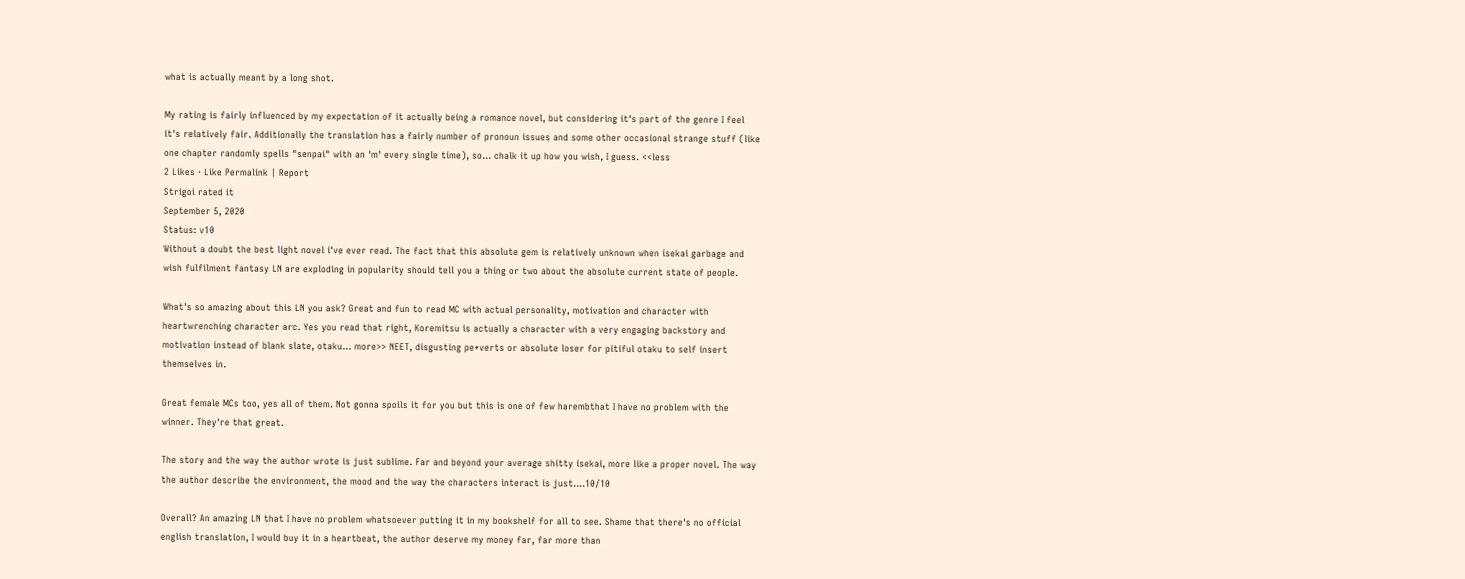what is actually meant by a long shot.

My rating is fairly influenced by my expectation of it actually being a romance novel, but considering it's part of the genre I feel it's relatively fair. Additionally the translation has a fairly number of pronoun issues and some other occasional strange stuff (like one chapter randomly spells "senpai" with an 'm' every single time), so... chalk it up how you wish, I guess. <<less
2 Likes · Like Permalink | Report
Strigoi rated it
September 5, 2020
Status: v10
Without a doubt the best light novel i've ever read. The fact that this absolute gem is relatively unknown when isekai garbage and wish fulfilment fantasy LN are exploding in popularity should tell you a thing or two about the absolute current state of people.

What's so amazing about this LN you ask? Great and fun to read MC with actual personality, motivation and character with heartwrenching character arc. Yes you read that right, Koremitsu is actually a character with a very engaging backstory and motivation instead of blank slate, otaku... more>> NEET, disgusting pe*verts or absolute loser for pitiful otaku to self insert themselves in.

Great female MCs too, yes all of them. Not gonna spoils it for you but this is one of few harembthat I have no problem with the winner. They're that great.

The story and the way the author wrote is just sublime. Far and beyond your average shitty isekai, more like a proper novel. The way the author describe the environment, the mood and the way the characters interact is just....10/10

Overall? An amazing LN that I have no problem whatsoever putting it in my bookshelf for all to see. Shame that there's no official english translation, I would buy it in a heartbeat, the author deserve my money far, far more than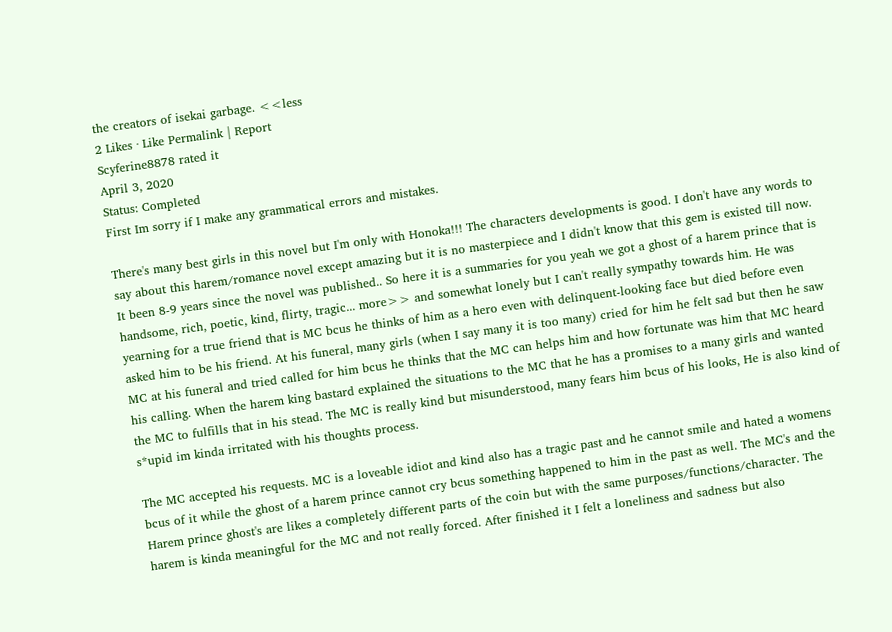the creators of isekai garbage. <<less
2 Likes · Like Permalink | Report
Scyferine8878 rated it
April 3, 2020
Status: Completed
First Im sorry if I make any grammatical errors and mistakes.

There's many best girls in this novel but I'm only with Honoka!!! The characters developments is good. I don't have any words to say about this harem/romance novel except amazing but it is no masterpiece and I didn't know that this gem is existed till now. It been 8-9 years since the novel was published.. So here it is a summaries for you yeah we got a ghost of a harem prince that is handsome, rich, poetic, kind, flirty, tragic... more>> and somewhat lonely but I can't really sympathy towards him. He was yearning for a true friend that is MC bcus he thinks of him as a hero even with delinquent-looking face but died before even asked him to be his friend. At his funeral, many girls (when I say many it is too many) cried for him he felt sad but then he saw MC at his funeral and tried called for him bcus he thinks that the MC can helps him and how fortunate was him that MC heard his calling. When the harem king bastard explained the situations to the MC that he has a promises to a many girls and wanted the MC to fulfills that in his stead. The MC is really kind but misunderstood, many fears him bcus of his looks, He is also kind of s*upid im kinda irritated with his thoughts process.

The MC accepted his requests. MC is a loveable idiot and kind also has a tragic past and he cannot smile and hated a womens bcus of it while the ghost of a harem prince cannot cry bcus something happened to him in the past as well. The MC's and the Harem prince ghost's are likes a completely different parts of the coin but with the same purposes/functions/character. The harem is kinda meaningful for the MC and not really forced. After finished it I felt a loneliness and sadness but also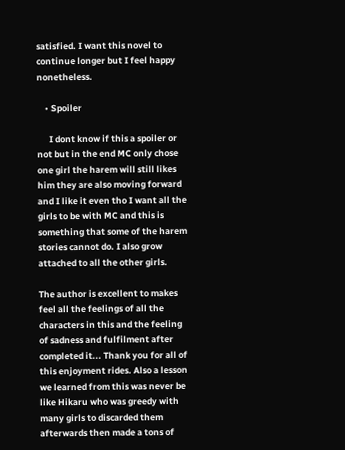satisfied. I want this novel to continue longer but I feel happy nonetheless.

    • Spoiler

      I dont know if this a spoiler or not but in the end MC only chose one girl the harem will still likes him they are also moving forward and I like it even tho I want all the girls to be with MC and this is something that some of the harem stories cannot do. I also grow attached to all the other girls.

The author is excellent to makes feel all the feelings of all the characters in this and the feeling of sadness and fulfilment after completed it... Thank you for all of this enjoyment rides. Also a lesson we learned from this was never be like Hikaru who was greedy with many girls to discarded them afterwards then made a tons of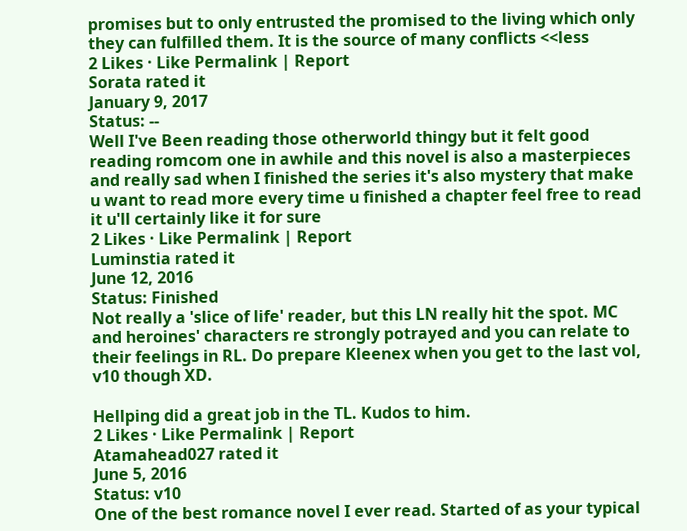promises but to only entrusted the promised to the living which only they can fulfilled them. It is the source of many conflicts <<less
2 Likes · Like Permalink | Report
Sorata rated it
January 9, 2017
Status: --
Well I've Been reading those otherworld thingy but it felt good reading romcom one in awhile and this novel is also a masterpieces and really sad when I finished the series it's also mystery that make u want to read more every time u finished a chapter feel free to read it u'll certainly like it for sure
2 Likes · Like Permalink | Report
Luminstia rated it
June 12, 2016
Status: Finished
Not really a 'slice of life' reader, but this LN really hit the spot. MC and heroines' characters re strongly potrayed and you can relate to their feelings in RL. Do prepare Kleenex when you get to the last vol, v10 though XD.

Hellping did a great job in the TL. Kudos to him.
2 Likes · Like Permalink | Report
Atamahead027 rated it
June 5, 2016
Status: v10
One of the best romance novel I ever read. Started of as your typical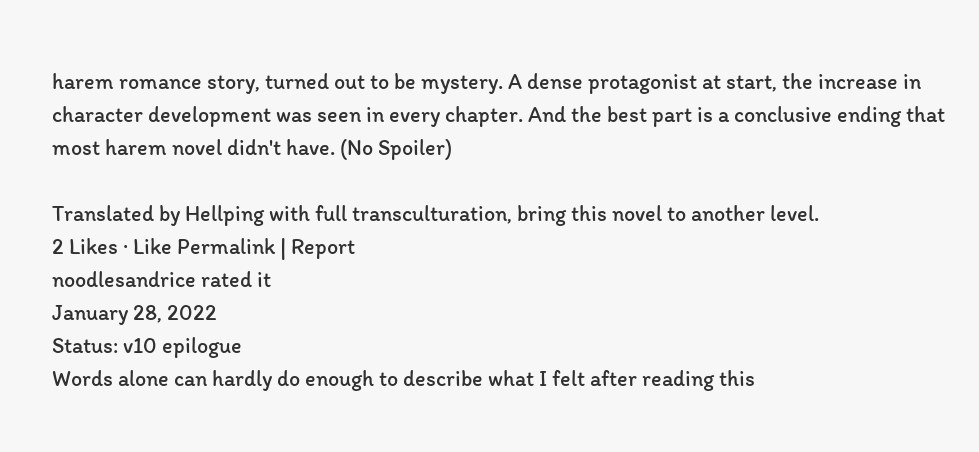harem romance story, turned out to be mystery. A dense protagonist at start, the increase in character development was seen in every chapter. And the best part is a conclusive ending that most harem novel didn't have. (No Spoiler)

Translated by Hellping with full transculturation, bring this novel to another level.
2 Likes · Like Permalink | Report
noodlesandrice rated it
January 28, 2022
Status: v10 epilogue
Words alone can hardly do enough to describe what I felt after reading this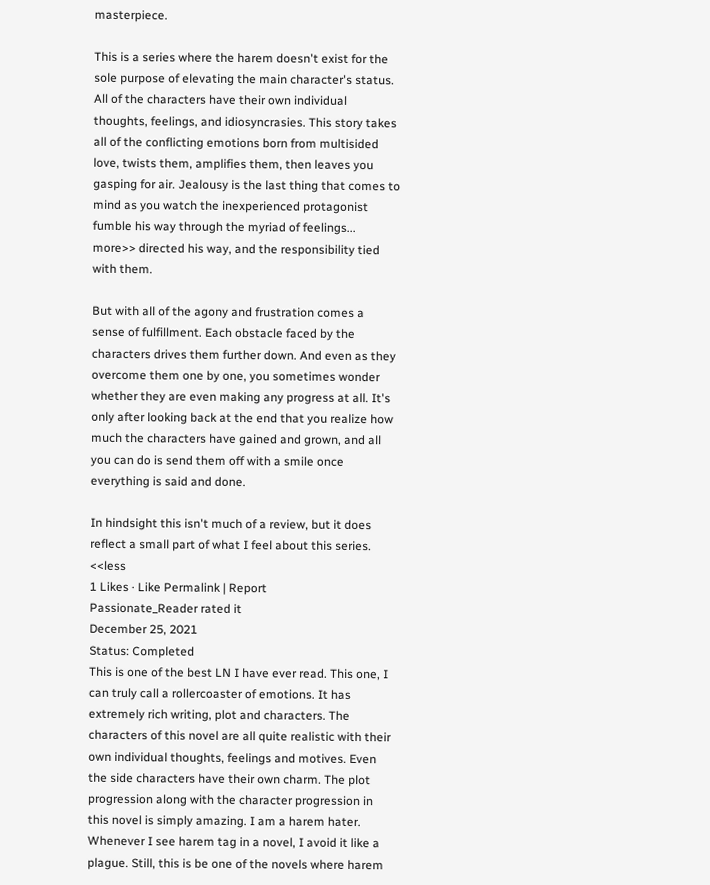masterpiece.

This is a series where the harem doesn't exist for the sole purpose of elevating the main character's status. All of the characters have their own individual thoughts, feelings, and idiosyncrasies. This story takes all of the conflicting emotions born from multisided love, twists them, amplifies them, then leaves you gasping for air. Jealousy is the last thing that comes to mind as you watch the inexperienced protagonist fumble his way through the myriad of feelings... more>> directed his way, and the responsibility tied with them.

But with all of the agony and frustration comes a sense of fulfillment. Each obstacle faced by the characters drives them further down. And even as they overcome them one by one, you sometimes wonder whether they are even making any progress at all. It's only after looking back at the end that you realize how much the characters have gained and grown, and all you can do is send them off with a smile once everything is said and done.

In hindsight this isn't much of a review, but it does reflect a small part of what I feel about this series. <<less
1 Likes · Like Permalink | Report
Passionate_Reader rated it
December 25, 2021
Status: Completed
This is one of the best LN I have ever read. This one, I can truly call a rollercoaster of emotions. It has extremely rich writing, plot and characters. The characters of this novel are all quite realistic with their own individual thoughts, feelings and motives. Even the side characters have their own charm. The plot progression along with the character progression in this novel is simply amazing. I am a harem hater. Whenever I see harem tag in a novel, I avoid it like a plague. Still, this is be one of the novels where harem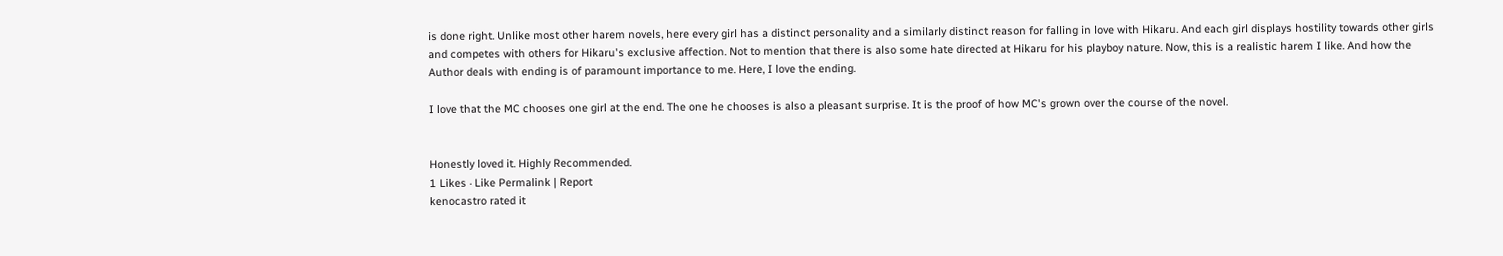is done right. Unlike most other harem novels, here every girl has a distinct personality and a similarly distinct reason for falling in love with Hikaru. And each girl displays hostility towards other girls and competes with others for Hikaru's exclusive affection. Not to mention that there is also some hate directed at Hikaru for his playboy nature. Now, this is a realistic harem I like. And how the Author deals with ending is of paramount importance to me. Here, I love the ending.

I love that the MC chooses one girl at the end. The one he chooses is also a pleasant surprise. It is the proof of how MC's grown over the course of the novel.


Honestly loved it. Highly Recommended.
1 Likes · Like Permalink | Report
kenocastro rated it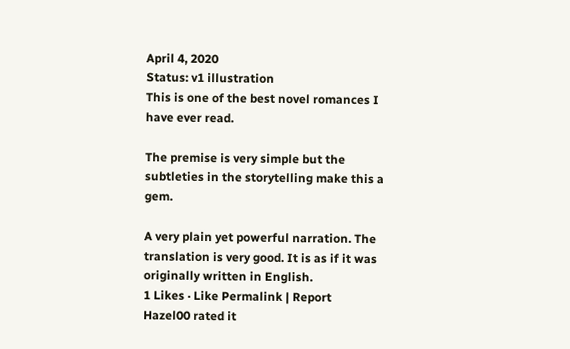April 4, 2020
Status: v1 illustration
This is one of the best novel romances I have ever read.

The premise is very simple but the subtleties in the storytelling make this a gem.

A very plain yet powerful narration. The translation is very good. It is as if it was originally written in English.
1 Likes · Like Permalink | Report
Hazel00 rated it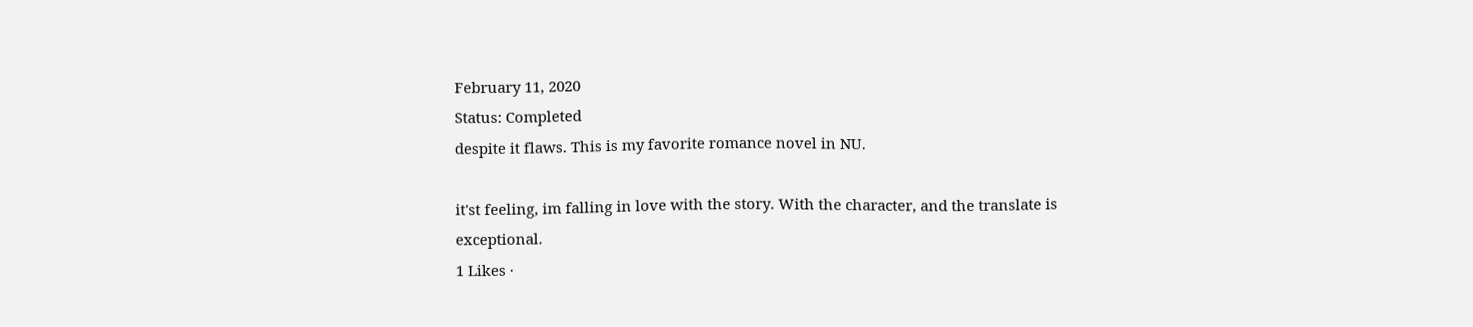February 11, 2020
Status: Completed
despite it flaws. This is my favorite romance novel in NU.

it'st feeling, im falling in love with the story. With the character, and the translate is exceptional.
1 Likes ·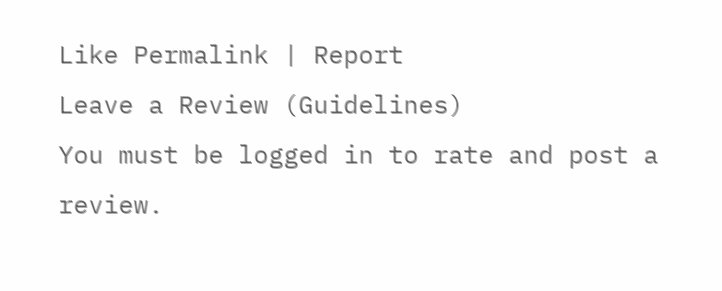Like Permalink | Report
Leave a Review (Guidelines)
You must be logged in to rate and post a review.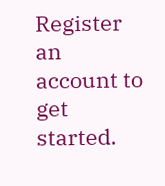Register an account to get started.